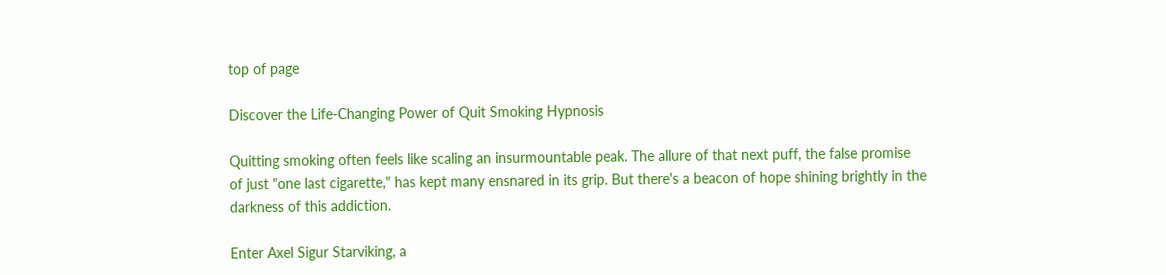top of page

Discover the Life-Changing Power of Quit Smoking Hypnosis

Quitting smoking often feels like scaling an insurmountable peak. The allure of that next puff, the false promise of just "one last cigarette," has kept many ensnared in its grip. But there's a beacon of hope shining brightly in the darkness of this addiction.

Enter Axel Sigur Starviking, a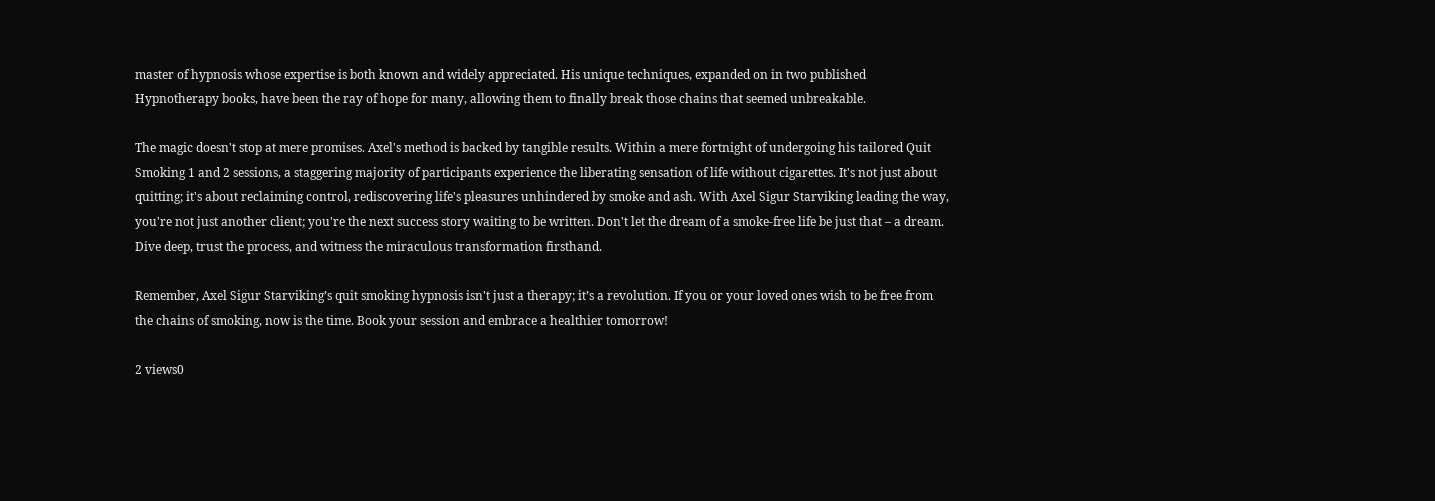master of hypnosis whose expertise is both known and widely appreciated. His unique techniques, expanded on in two published Hypnotherapy books, have been the ray of hope for many, allowing them to finally break those chains that seemed unbreakable.

The magic doesn't stop at mere promises. Axel's method is backed by tangible results. Within a mere fortnight of undergoing his tailored Quit Smoking 1 and 2 sessions, a staggering majority of participants experience the liberating sensation of life without cigarettes. It's not just about quitting; it's about reclaiming control, rediscovering life's pleasures unhindered by smoke and ash. With Axel Sigur Starviking leading the way, you're not just another client; you're the next success story waiting to be written. Don't let the dream of a smoke-free life be just that – a dream. Dive deep, trust the process, and witness the miraculous transformation firsthand.

Remember, Axel Sigur Starviking’s quit smoking hypnosis isn't just a therapy; it’s a revolution. If you or your loved ones wish to be free from the chains of smoking, now is the time. Book your session and embrace a healthier tomorrow!

2 views0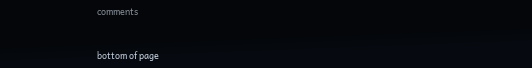comments


bottom of page